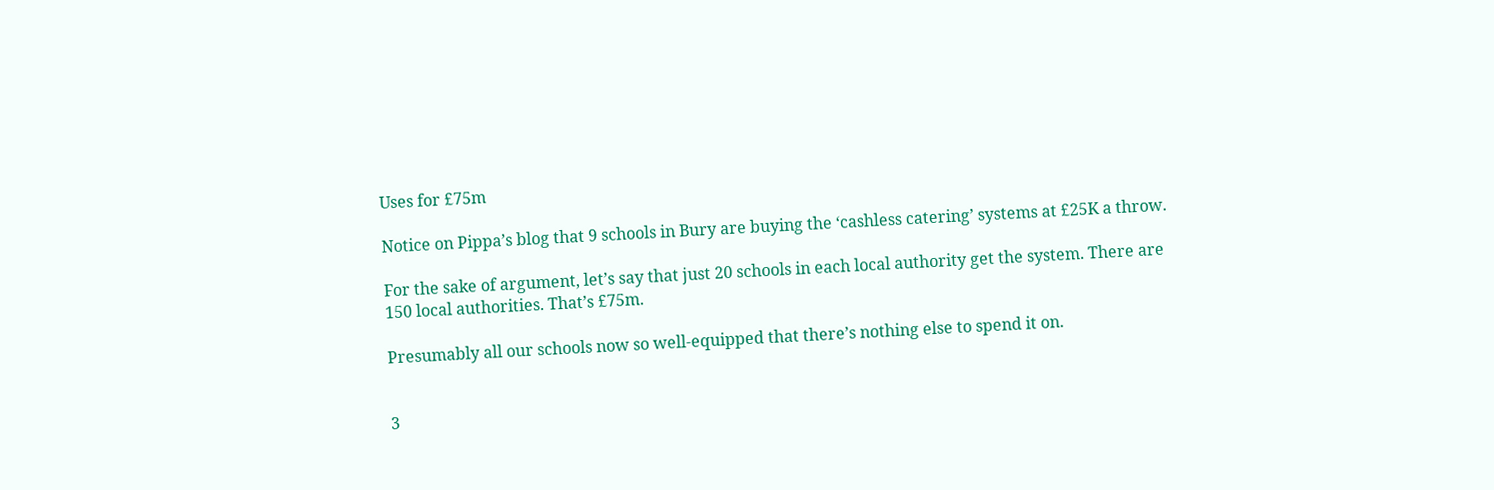Uses for £75m

Notice on Pippa’s blog that 9 schools in Bury are buying the ‘cashless catering’ systems at £25K a throw.

For the sake of argument, let’s say that just 20 schools in each local authority get the system. There are 150 local authorities. That’s £75m.

Presumably all our schools now so well-equipped that there’s nothing else to spend it on.


3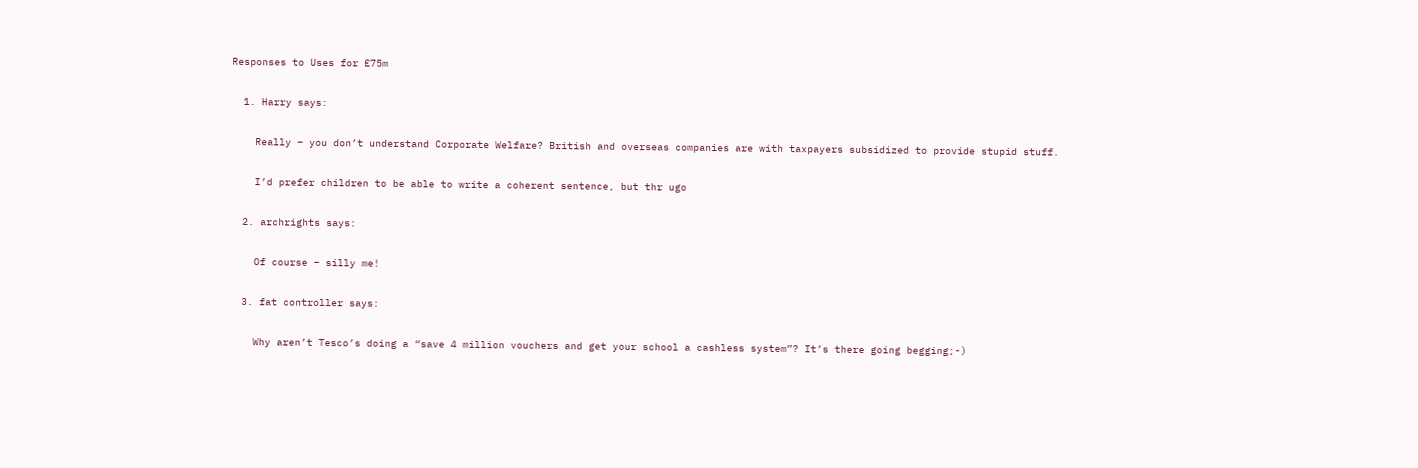Responses to Uses for £75m

  1. Harry says:

    Really – you don’t understand Corporate Welfare? British and overseas companies are with taxpayers subsidized to provide stupid stuff.

    I’d prefer children to be able to write a coherent sentence, but thr ugo

  2. archrights says:

    Of course – silly me!

  3. fat controller says:

    Why aren’t Tesco’s doing a “save 4 million vouchers and get your school a cashless system”? It’s there going begging;-)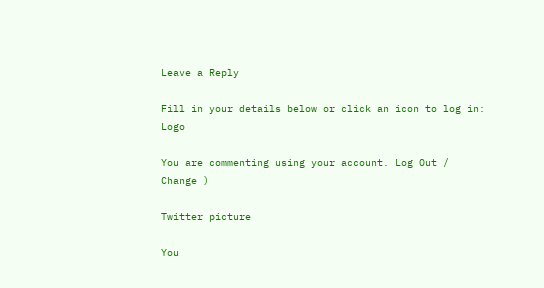Leave a Reply

Fill in your details below or click an icon to log in: Logo

You are commenting using your account. Log Out /  Change )

Twitter picture

You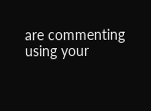are commenting using your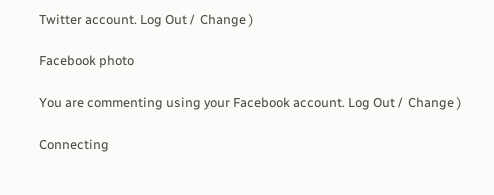Twitter account. Log Out /  Change )

Facebook photo

You are commenting using your Facebook account. Log Out /  Change )

Connecting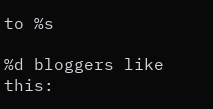to %s

%d bloggers like this: